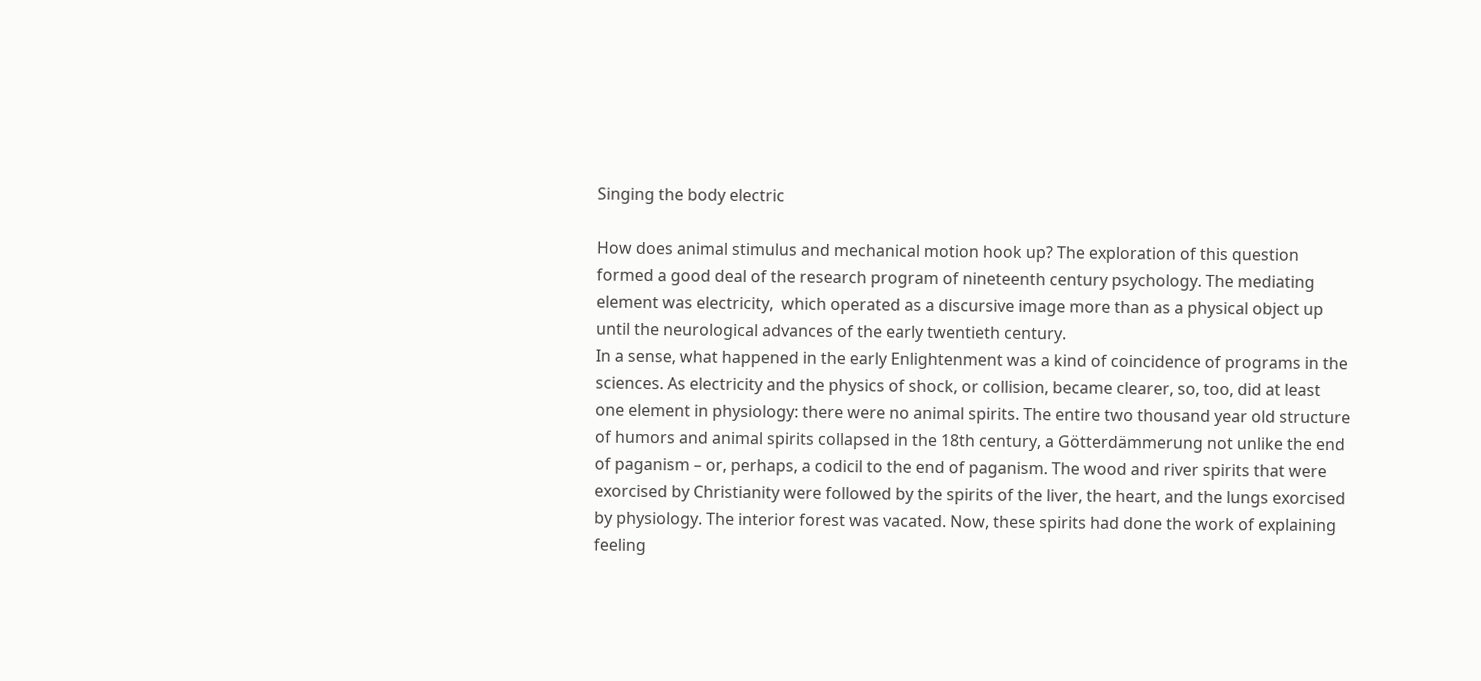Singing the body electric

How does animal stimulus and mechanical motion hook up? The exploration of this question formed a good deal of the research program of nineteenth century psychology. The mediating element was electricity,  which operated as a discursive image more than as a physical object up until the neurological advances of the early twentieth century.
In a sense, what happened in the early Enlightenment was a kind of coincidence of programs in the sciences. As electricity and the physics of shock, or collision, became clearer, so, too, did at least one element in physiology: there were no animal spirits. The entire two thousand year old structure of humors and animal spirits collapsed in the 18th century, a Götterdämmerung not unlike the end of paganism – or, perhaps, a codicil to the end of paganism. The wood and river spirits that were exorcised by Christianity were followed by the spirits of the liver, the heart, and the lungs exorcised by physiology. The interior forest was vacated. Now, these spirits had done the work of explaining feeling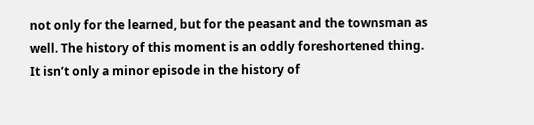not only for the learned, but for the peasant and the townsman as well. The history of this moment is an oddly foreshortened thing. It isn’t only a minor episode in the history of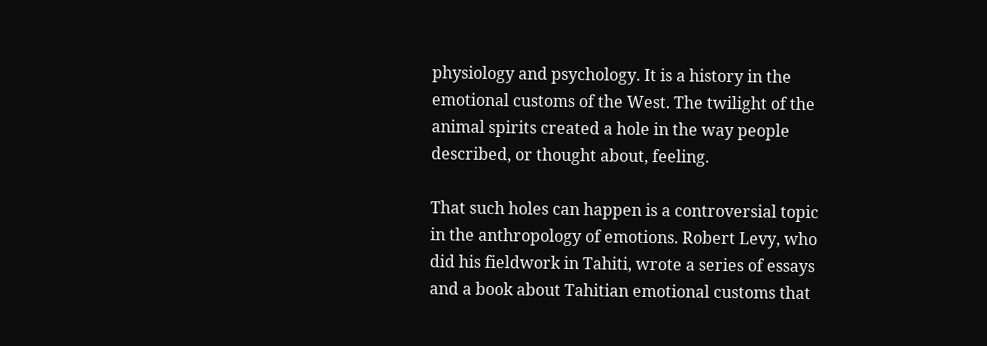physiology and psychology. It is a history in the emotional customs of the West. The twilight of the animal spirits created a hole in the way people described, or thought about, feeling.

That such holes can happen is a controversial topic in the anthropology of emotions. Robert Levy, who did his fieldwork in Tahiti, wrote a series of essays and a book about Tahitian emotional customs that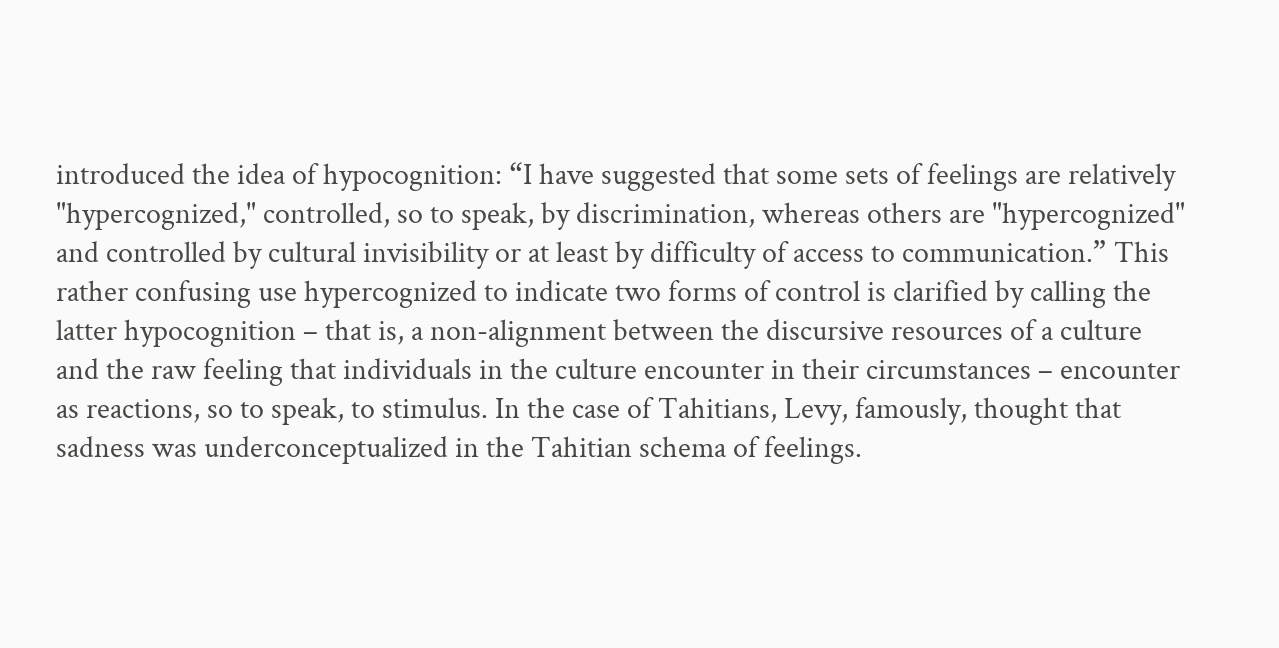introduced the idea of hypocognition: “I have suggested that some sets of feelings are relatively "hypercognized," controlled, so to speak, by discrimination, whereas others are "hypercognized" and controlled by cultural invisibility or at least by difficulty of access to communication.” This rather confusing use hypercognized to indicate two forms of control is clarified by calling the latter hypocognition – that is, a non-alignment between the discursive resources of a culture and the raw feeling that individuals in the culture encounter in their circumstances – encounter as reactions, so to speak, to stimulus. In the case of Tahitians, Levy, famously, thought that sadness was underconceptualized in the Tahitian schema of feelings.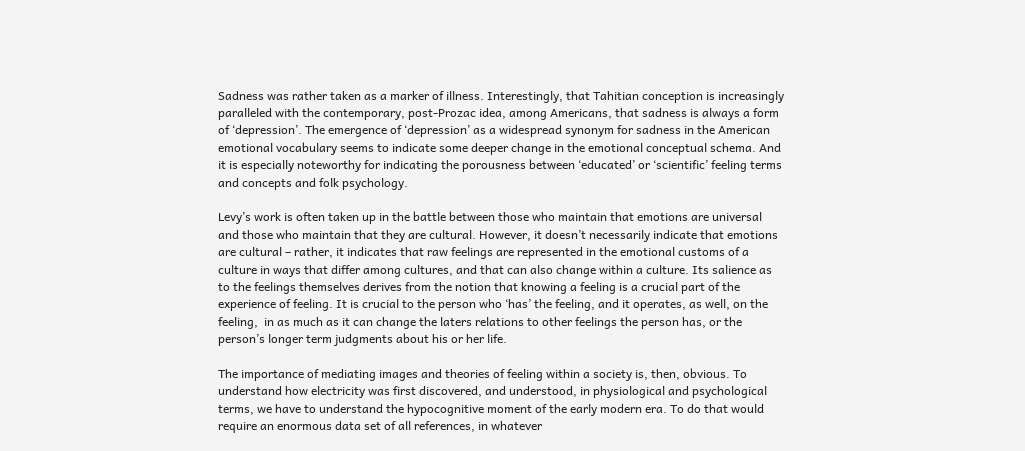Sadness was rather taken as a marker of illness. Interestingly, that Tahitian conception is increasingly paralleled with the contemporary, post-Prozac idea, among Americans, that sadness is always a form of ‘depression’. The emergence of ‘depression’ as a widespread synonym for sadness in the American emotional vocabulary seems to indicate some deeper change in the emotional conceptual schema. And it is especially noteworthy for indicating the porousness between ‘educated’ or ‘scientific’ feeling terms and concepts and folk psychology.

Levy’s work is often taken up in the battle between those who maintain that emotions are universal and those who maintain that they are cultural. However, it doesn’t necessarily indicate that emotions are cultural – rather, it indicates that raw feelings are represented in the emotional customs of a culture in ways that differ among cultures, and that can also change within a culture. Its salience as to the feelings themselves derives from the notion that knowing a feeling is a crucial part of the experience of feeling. It is crucial to the person who ‘has’ the feeling, and it operates, as well, on the feeling,  in as much as it can change the laters relations to other feelings the person has, or the person’s longer term judgments about his or her life.

The importance of mediating images and theories of feeling within a society is, then, obvious. To understand how electricity was first discovered, and understood, in physiological and psychological terms, we have to understand the hypocognitive moment of the early modern era. To do that would require an enormous data set of all references, in whatever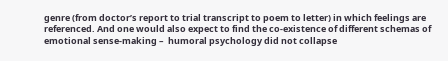genre (from doctor’s report to trial transcript to poem to letter) in which feelings are referenced. And one would also expect to find the co-existence of different schemas of emotional sense-making –  humoral psychology did not collapse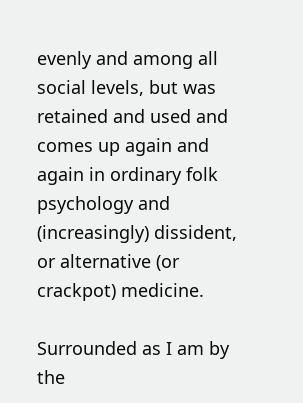evenly and among all social levels, but was retained and used and comes up again and again in ordinary folk psychology and (increasingly) dissident, or alternative (or crackpot) medicine.

Surrounded as I am by the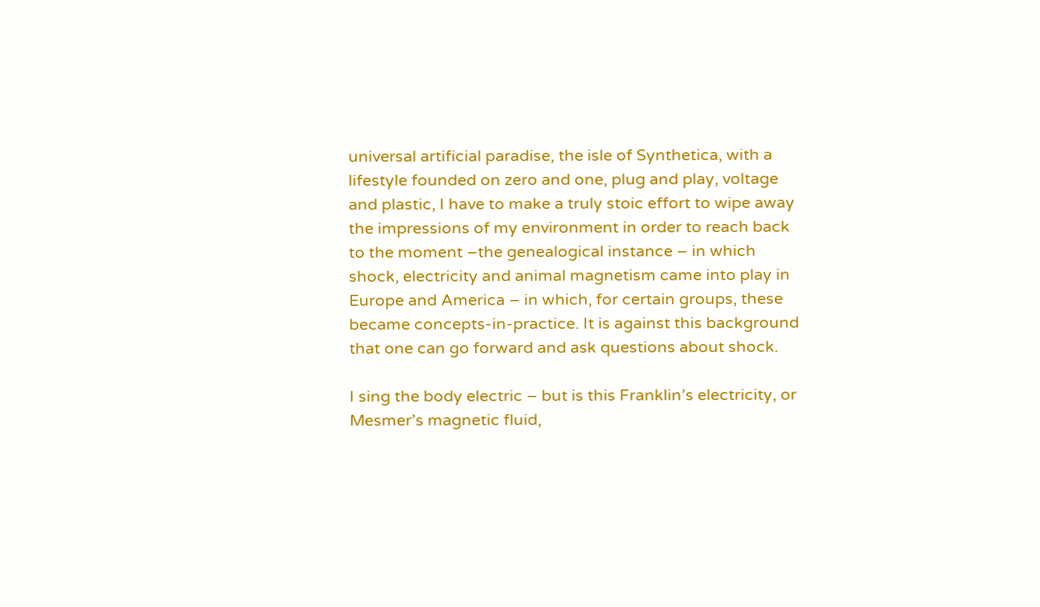universal artificial paradise, the isle of Synthetica, with a lifestyle founded on zero and one, plug and play, voltage and plastic, I have to make a truly stoic effort to wipe away the impressions of my environment in order to reach back to the moment –the genealogical instance – in which shock, electricity and animal magnetism came into play in Europe and America – in which, for certain groups, these became concepts-in-practice. It is against this background that one can go forward and ask questions about shock.

I sing the body electric – but is this Franklin’s electricity, or Mesmer’s magnetic fluid,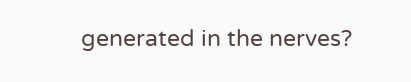generated in the nerves?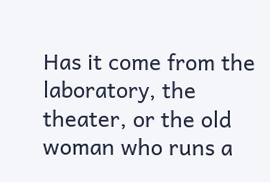Has it come from the laboratory, the theater, or the old woman who runs a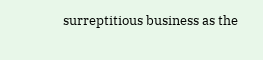surreptitious business as the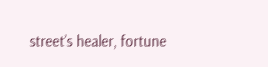street’s healer, fortune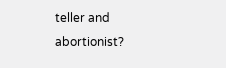teller and abortionist?